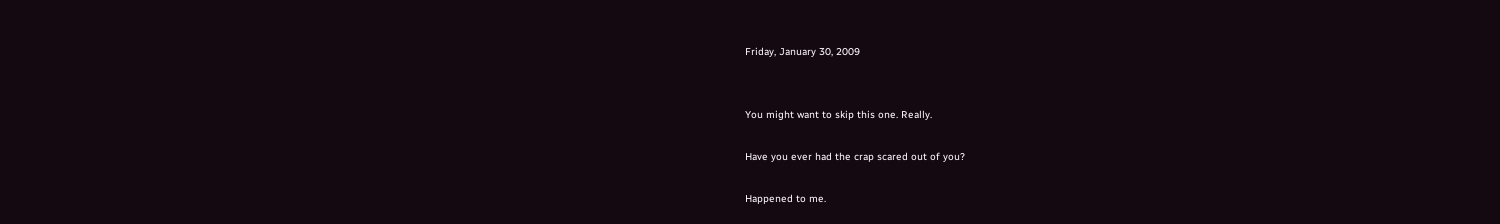Friday, January 30, 2009


You might want to skip this one. Really.

Have you ever had the crap scared out of you?

Happened to me.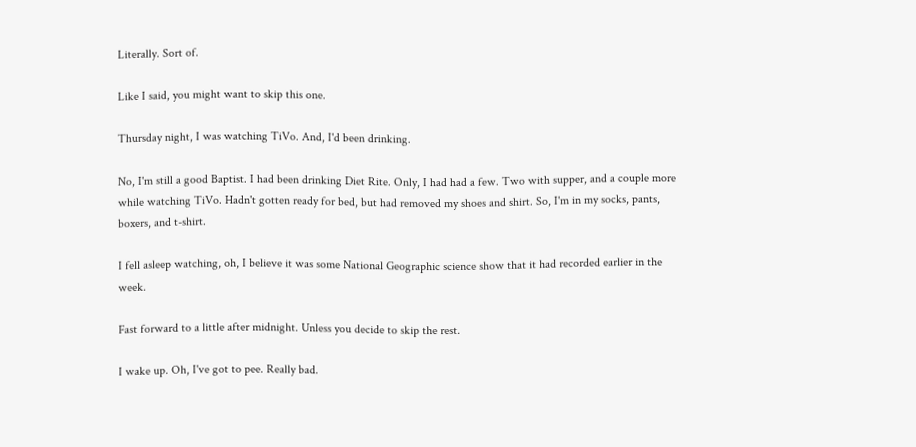Literally. Sort of.

Like I said, you might want to skip this one.

Thursday night, I was watching TiVo. And, I'd been drinking.

No, I'm still a good Baptist. I had been drinking Diet Rite. Only, I had had a few. Two with supper, and a couple more while watching TiVo. Hadn't gotten ready for bed, but had removed my shoes and shirt. So, I'm in my socks, pants, boxers, and t-shirt.

I fell asleep watching, oh, I believe it was some National Geographic science show that it had recorded earlier in the week.

Fast forward to a little after midnight. Unless you decide to skip the rest.

I wake up. Oh, I've got to pee. Really bad.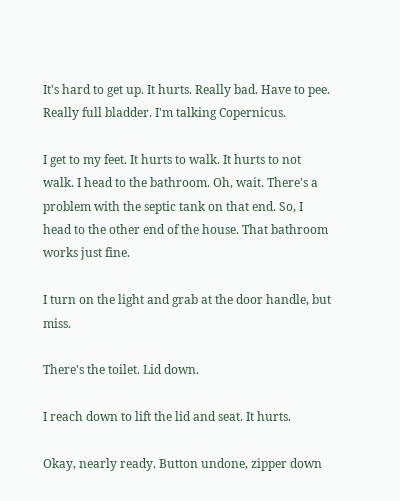It's hard to get up. It hurts. Really bad. Have to pee. Really full bladder. I'm talking Copernicus.

I get to my feet. It hurts to walk. It hurts to not walk. I head to the bathroom. Oh, wait. There's a problem with the septic tank on that end. So, I head to the other end of the house. That bathroom works just fine.

I turn on the light and grab at the door handle, but miss.

There's the toilet. Lid down.

I reach down to lift the lid and seat. It hurts.

Okay, nearly ready. Button undone, zipper down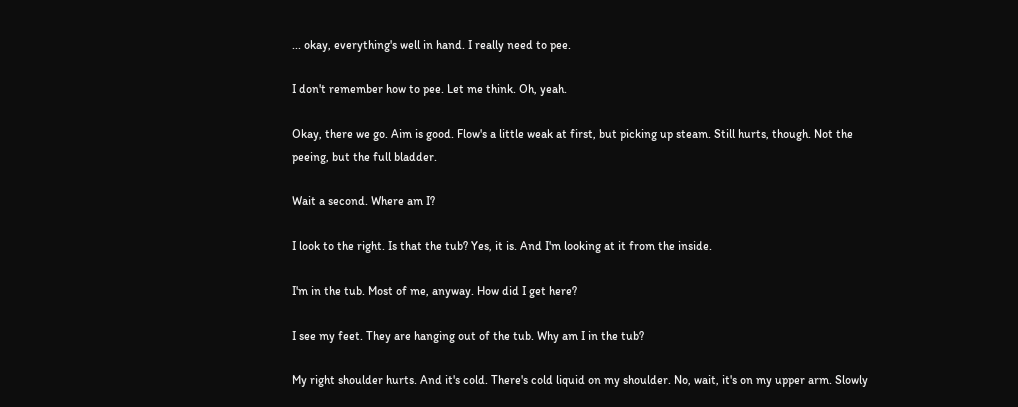... okay, everything's well in hand. I really need to pee.

I don't remember how to pee. Let me think. Oh, yeah.

Okay, there we go. Aim is good. Flow's a little weak at first, but picking up steam. Still hurts, though. Not the peeing, but the full bladder.

Wait a second. Where am I?

I look to the right. Is that the tub? Yes, it is. And I'm looking at it from the inside.

I'm in the tub. Most of me, anyway. How did I get here?

I see my feet. They are hanging out of the tub. Why am I in the tub?

My right shoulder hurts. And it's cold. There's cold liquid on my shoulder. No, wait, it's on my upper arm. Slowly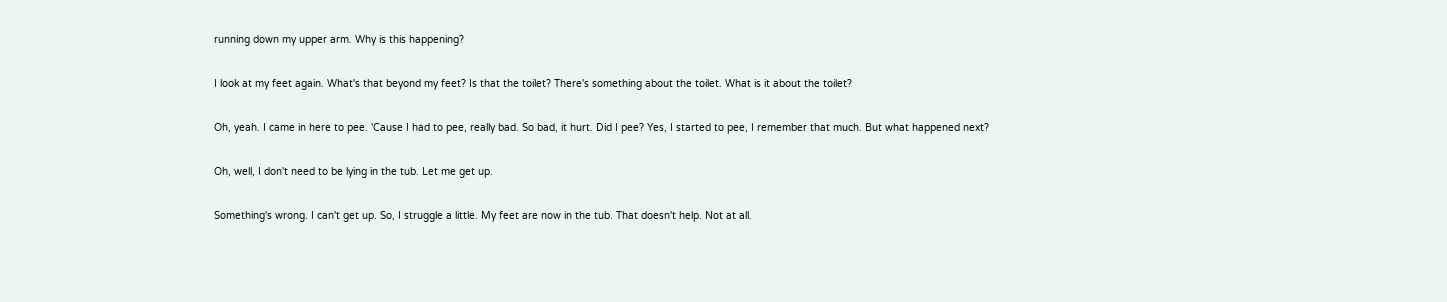running down my upper arm. Why is this happening?

I look at my feet again. What's that beyond my feet? Is that the toilet? There's something about the toilet. What is it about the toilet?

Oh, yeah. I came in here to pee. 'Cause I had to pee, really bad. So bad, it hurt. Did I pee? Yes, I started to pee, I remember that much. But what happened next?

Oh, well, I don't need to be lying in the tub. Let me get up.

Something's wrong. I can't get up. So, I struggle a little. My feet are now in the tub. That doesn't help. Not at all.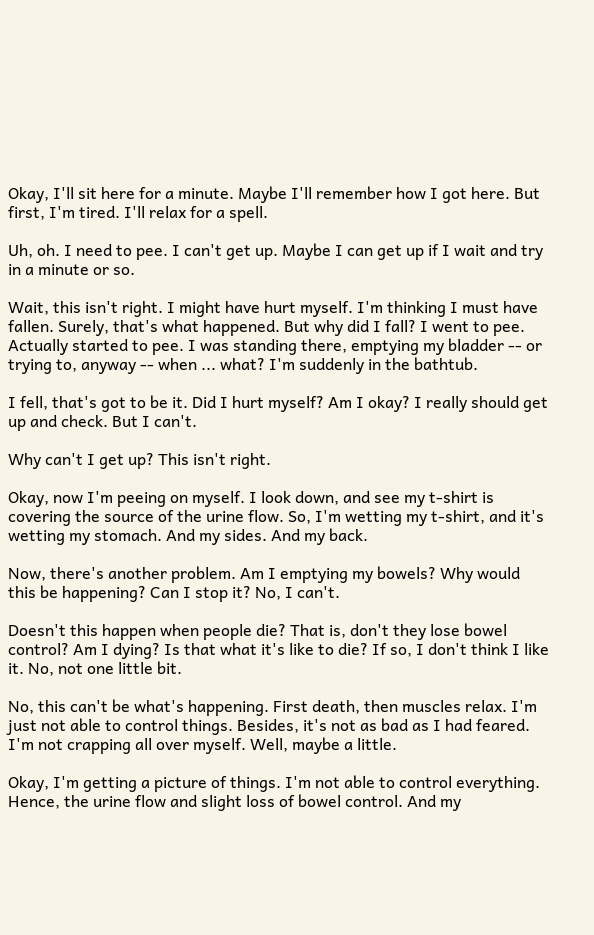Okay, I'll sit here for a minute. Maybe I'll remember how I got here. But first, I'm tired. I'll relax for a spell.

Uh, oh. I need to pee. I can't get up. Maybe I can get up if I wait and try in a minute or so.

Wait, this isn't right. I might have hurt myself. I'm thinking I must have fallen. Surely, that's what happened. But why did I fall? I went to pee. Actually started to pee. I was standing there, emptying my bladder -- or trying to, anyway -- when ... what? I'm suddenly in the bathtub.

I fell, that's got to be it. Did I hurt myself? Am I okay? I really should get up and check. But I can't.

Why can't I get up? This isn't right.

Okay, now I'm peeing on myself. I look down, and see my t-shirt is covering the source of the urine flow. So, I'm wetting my t-shirt, and it's wetting my stomach. And my sides. And my back.

Now, there's another problem. Am I emptying my bowels? Why would this be happening? Can I stop it? No, I can't.

Doesn't this happen when people die? That is, don't they lose bowel control? Am I dying? Is that what it's like to die? If so, I don't think I like it. No, not one little bit.

No, this can't be what's happening. First death, then muscles relax. I'm just not able to control things. Besides, it's not as bad as I had feared. I'm not crapping all over myself. Well, maybe a little.

Okay, I'm getting a picture of things. I'm not able to control everything. Hence, the urine flow and slight loss of bowel control. And my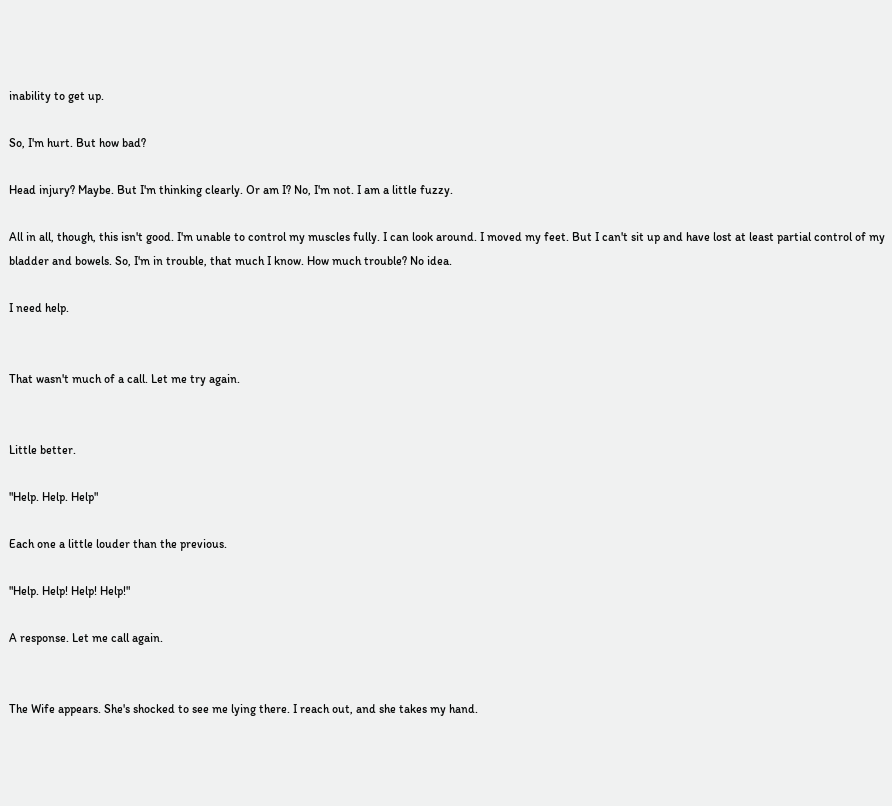inability to get up.

So, I'm hurt. But how bad?

Head injury? Maybe. But I'm thinking clearly. Or am I? No, I'm not. I am a little fuzzy.

All in all, though, this isn't good. I'm unable to control my muscles fully. I can look around. I moved my feet. But I can't sit up and have lost at least partial control of my bladder and bowels. So, I'm in trouble, that much I know. How much trouble? No idea.

I need help.


That wasn't much of a call. Let me try again.


Little better.

"Help. Help. Help"

Each one a little louder than the previous.

"Help. Help! Help! Help!"

A response. Let me call again.


The Wife appears. She's shocked to see me lying there. I reach out, and she takes my hand.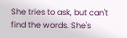She tries to ask, but can't find the words. She's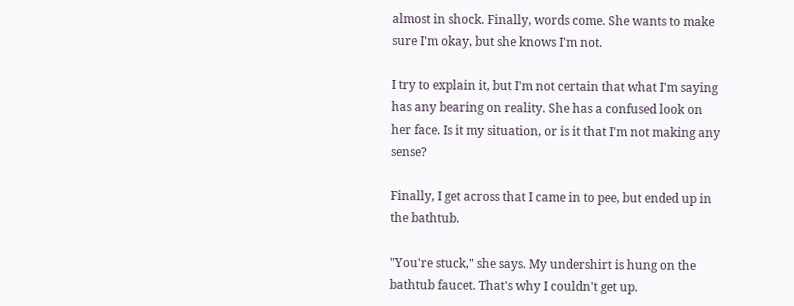almost in shock. Finally, words come. She wants to make sure I'm okay, but she knows I'm not.

I try to explain it, but I'm not certain that what I'm saying has any bearing on reality. She has a confused look on her face. Is it my situation, or is it that I'm not making any sense?

Finally, I get across that I came in to pee, but ended up in the bathtub.

"You're stuck," she says. My undershirt is hung on the bathtub faucet. That's why I couldn't get up.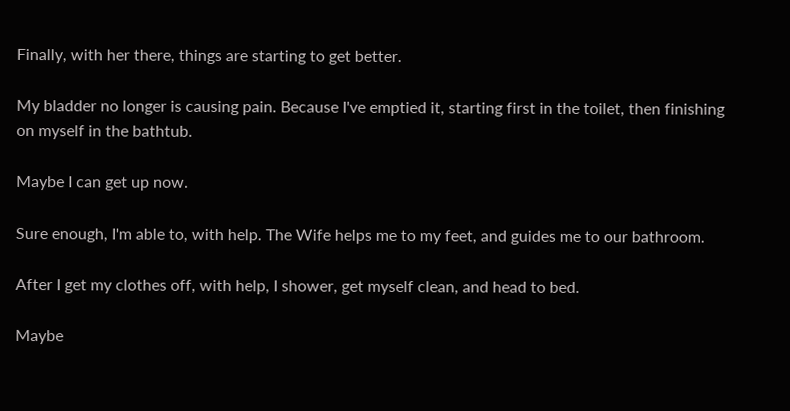Finally, with her there, things are starting to get better.

My bladder no longer is causing pain. Because I've emptied it, starting first in the toilet, then finishing on myself in the bathtub.

Maybe I can get up now.

Sure enough, I'm able to, with help. The Wife helps me to my feet, and guides me to our bathroom.

After I get my clothes off, with help, I shower, get myself clean, and head to bed.

Maybe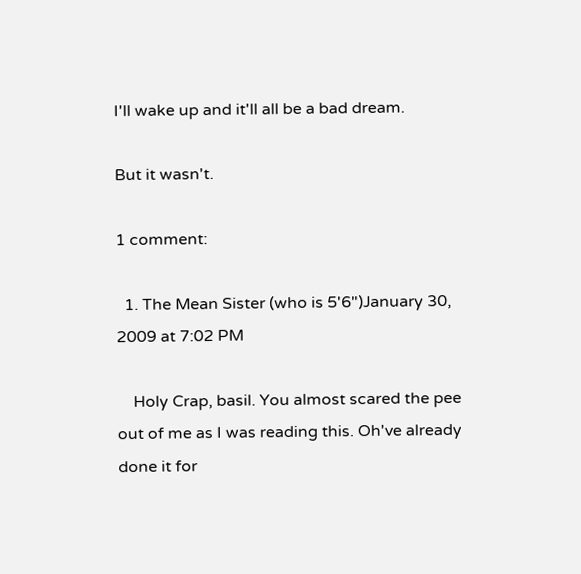I'll wake up and it'll all be a bad dream.

But it wasn't.

1 comment:

  1. The Mean Sister (who is 5'6")January 30, 2009 at 7:02 PM

    Holy Crap, basil. You almost scared the pee out of me as I was reading this. Oh've already done it for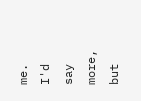me. I'd say more, but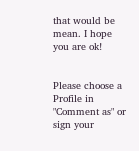that would be mean. I hope you are ok!


Please choose a Profile in "Comment as" or sign your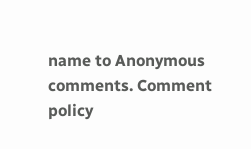name to Anonymous comments. Comment policy